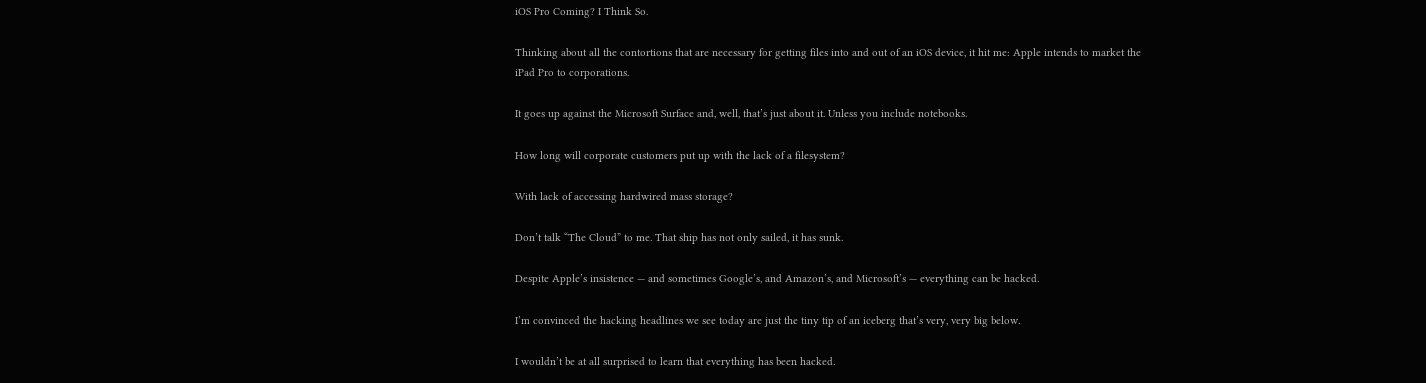iOS Pro Coming? I Think So.

Thinking about all the contortions that are necessary for getting files into and out of an iOS device, it hit me: Apple intends to market the iPad Pro to corporations.

It goes up against the Microsoft Surface and, well, that’s just about it. Unless you include notebooks.

How long will corporate customers put up with the lack of a filesystem?

With lack of accessing hardwired mass storage?

Don’t talk “The Cloud” to me. That ship has not only sailed, it has sunk.

Despite Apple’s insistence — and sometimes Google’s, and Amazon’s, and Microsoft’s — everything can be hacked.

I’m convinced the hacking headlines we see today are just the tiny tip of an iceberg that’s very, very big below.

I wouldn’t be at all surprised to learn that everything has been hacked.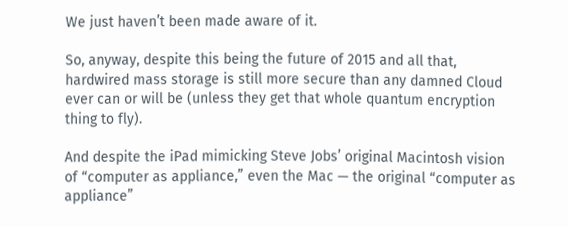We just haven’t been made aware of it.

So, anyway, despite this being the future of 2015 and all that, hardwired mass storage is still more secure than any damned Cloud ever can or will be (unless they get that whole quantum encryption thing to fly).

And despite the iPad mimicking Steve Jobs’ original Macintosh vision of “computer as appliance,” even the Mac — the original “computer as appliance”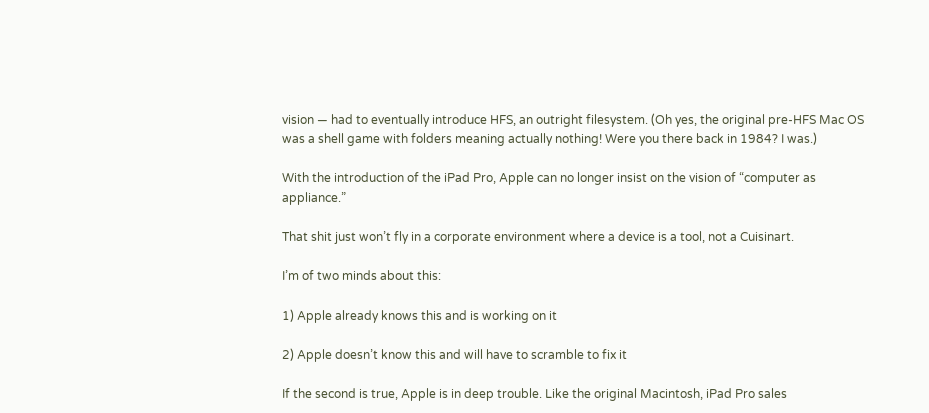vision — had to eventually introduce HFS, an outright filesystem. (Oh yes, the original pre-HFS Mac OS was a shell game with folders meaning actually nothing! Were you there back in 1984? I was.)

With the introduction of the iPad Pro, Apple can no longer insist on the vision of “computer as appliance.”

That shit just won’t fly in a corporate environment where a device is a tool, not a Cuisinart.

I’m of two minds about this:

1) Apple already knows this and is working on it

2) Apple doesn’t know this and will have to scramble to fix it

If the second is true, Apple is in deep trouble. Like the original Macintosh, iPad Pro sales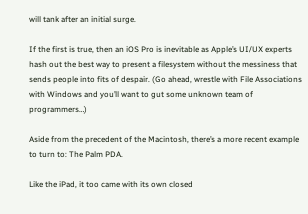will tank after an initial surge.

If the first is true, then an iOS Pro is inevitable as Apple’s UI/UX experts hash out the best way to present a filesystem without the messiness that sends people into fits of despair. (Go ahead, wrestle with File Associations with Windows and you’ll want to gut some unknown team of programmers…)

Aside from the precedent of the Macintosh, there’s a more recent example to turn to: The Palm PDA.

Like the iPad, it too came with its own closed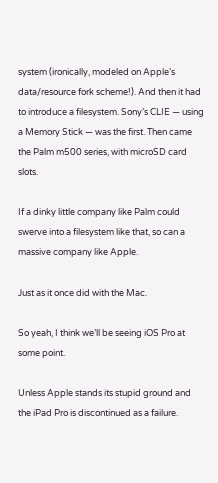system (ironically, modeled on Apple’s data/resource fork scheme!). And then it had to introduce a filesystem. Sony’s CLIE — using a Memory Stick — was the first. Then came the Palm m500 series, with microSD card slots.

If a dinky little company like Palm could swerve into a filesystem like that, so can a massive company like Apple.

Just as it once did with the Mac.

So yeah, I think we’ll be seeing iOS Pro at some point.

Unless Apple stands its stupid ground and the iPad Pro is discontinued as a failure.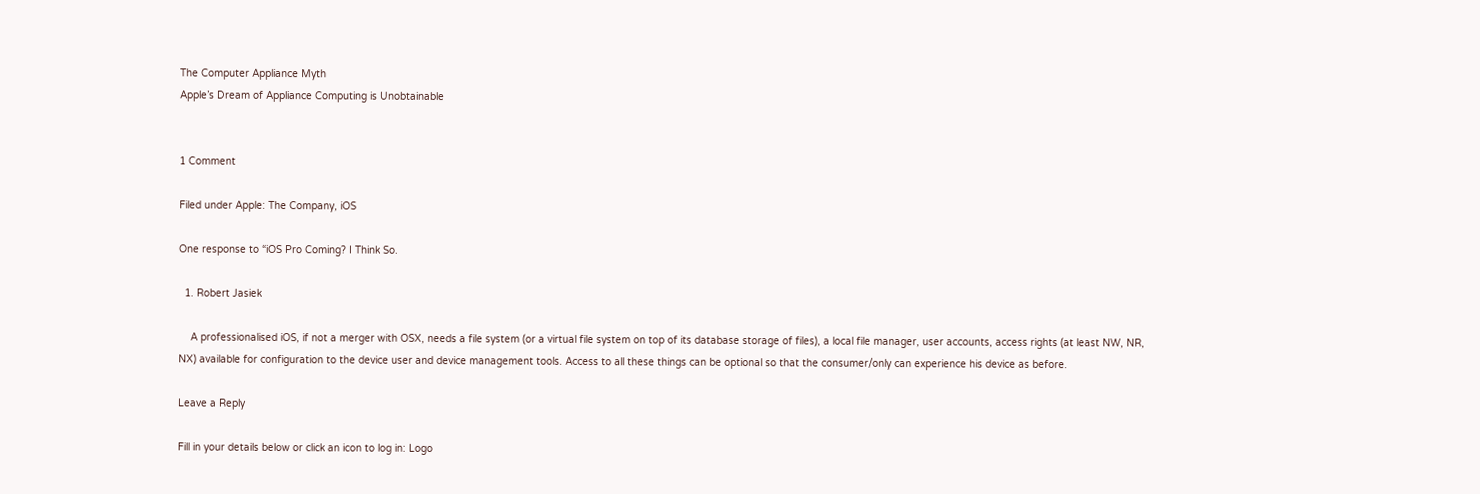The Computer Appliance Myth
Apple’s Dream of Appliance Computing is Unobtainable


1 Comment

Filed under Apple: The Company, iOS

One response to “iOS Pro Coming? I Think So.

  1. Robert Jasiek

    A professionalised iOS, if not a merger with OSX, needs a file system (or a virtual file system on top of its database storage of files), a local file manager, user accounts, access rights (at least NW, NR, NX) available for configuration to the device user and device management tools. Access to all these things can be optional so that the consumer/only can experience his device as before.

Leave a Reply

Fill in your details below or click an icon to log in: Logo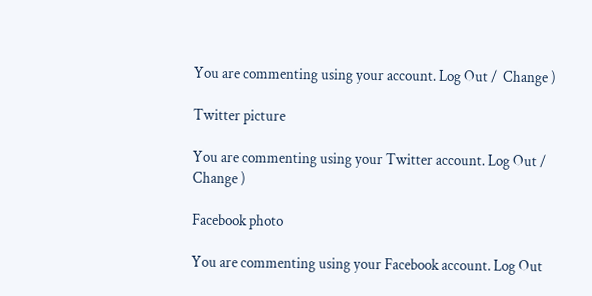You are commenting using your account. Log Out /  Change )

Twitter picture

You are commenting using your Twitter account. Log Out /  Change )

Facebook photo

You are commenting using your Facebook account. Log Out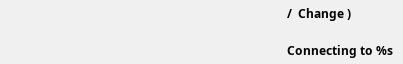/  Change )

Connecting to %s